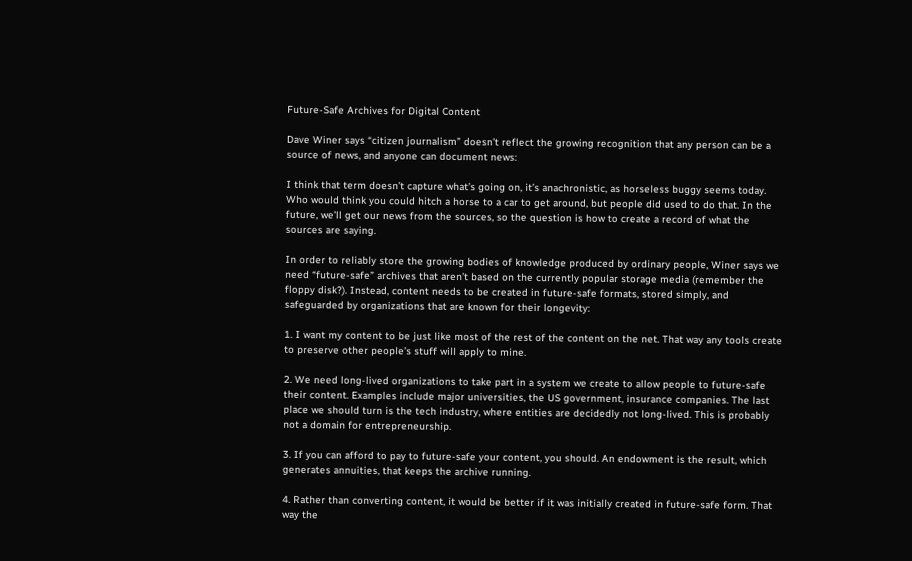Future-Safe Archives for Digital Content

Dave Winer says “citizen journalism” doesn’t reflect the growing recognition that any person can be a source of news, and anyone can document news:

I think that term doesn’t capture what’s going on, it’s anachronistic, as horseless buggy seems today. Who would think you could hitch a horse to a car to get around, but people did used to do that. In the future, we’ll get our news from the sources, so the question is how to create a record of what the sources are saying.

In order to reliably store the growing bodies of knowledge produced by ordinary people, Winer says we need “future-safe” archives that aren’t based on the currently popular storage media (remember the floppy disk?). Instead, content needs to be created in future-safe formats, stored simply, and safeguarded by organizations that are known for their longevity:

1. I want my content to be just like most of the rest of the content on the net. That way any tools create to preserve other people’s stuff will apply to mine.

2. We need long-lived organizations to take part in a system we create to allow people to future-safe their content. Examples include major universities, the US government, insurance companies. The last place we should turn is the tech industry, where entities are decidedly not long-lived. This is probably not a domain for entrepreneurship.

3. If you can afford to pay to future-safe your content, you should. An endowment is the result, which generates annuities, that keeps the archive running.

4. Rather than converting content, it would be better if it was initially created in future-safe form. That way the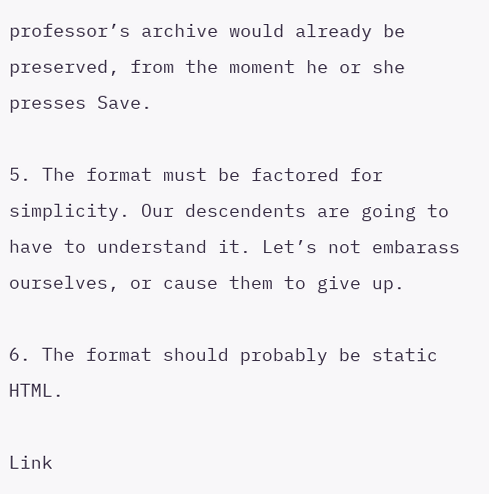professor’s archive would already be preserved, from the moment he or she presses Save.

5. The format must be factored for simplicity. Our descendents are going to have to understand it. Let’s not embarass ourselves, or cause them to give up.

6. The format should probably be static HTML.

Link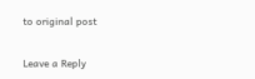to original post


Leave a Reply